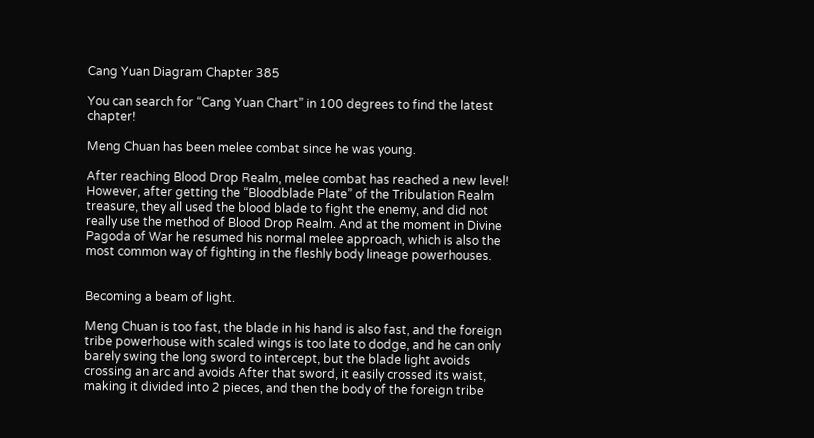Cang Yuan Diagram Chapter 385

You can search for “Cang Yuan Chart” in 100 degrees to find the latest chapter!

Meng Chuan has been melee combat since he was young.

After reaching Blood Drop Realm, melee combat has reached a new level! However, after getting the “Bloodblade Plate” of the Tribulation Realm treasure, they all used the blood blade to fight the enemy, and did not really use the method of Blood Drop Realm. And at the moment in Divine Pagoda of War he resumed his normal melee approach, which is also the most common way of fighting in the fleshly body lineage powerhouses.


Becoming a beam of light.

Meng Chuan is too fast, the blade in his hand is also fast, and the foreign tribe powerhouse with scaled wings is too late to dodge, and he can only barely swing the long sword to intercept, but the blade light avoids crossing an arc and avoids After that sword, it easily crossed its waist, making it divided into 2 pieces, and then the body of the foreign tribe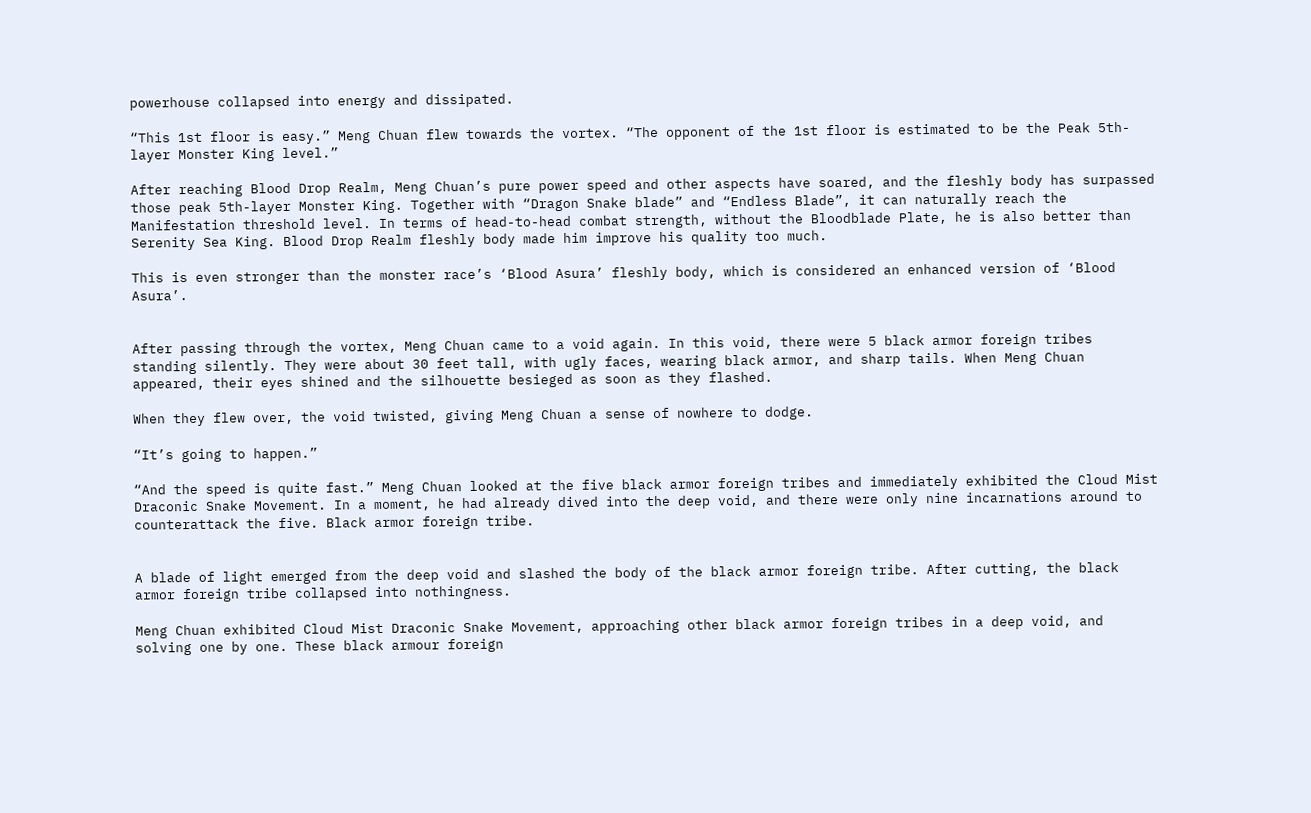powerhouse collapsed into energy and dissipated.

“This 1st floor is easy.” Meng Chuan flew towards the vortex. “The opponent of the 1st floor is estimated to be the Peak 5th-layer Monster King level.”

After reaching Blood Drop Realm, Meng Chuan’s pure power speed and other aspects have soared, and the fleshly body has surpassed those peak 5th-layer Monster King. Together with “Dragon Snake blade” and “Endless Blade”, it can naturally reach the Manifestation threshold level. In terms of head-to-head combat strength, without the Bloodblade Plate, he is also better than Serenity Sea King. Blood Drop Realm fleshly body made him improve his quality too much.

This is even stronger than the monster race’s ‘Blood Asura’ fleshly body, which is considered an enhanced version of ‘Blood Asura’.


After passing through the vortex, Meng Chuan came to a void again. In this void, there were 5 black armor foreign tribes standing silently. They were about 30 feet tall, with ugly faces, wearing black armor, and sharp tails. When Meng Chuan appeared, their eyes shined and the silhouette besieged as soon as they flashed.

When they flew over, the void twisted, giving Meng Chuan a sense of nowhere to dodge.

“It’s going to happen.”

“And the speed is quite fast.” Meng Chuan looked at the five black armor foreign tribes and immediately exhibited the Cloud Mist Draconic Snake Movement. In a moment, he had already dived into the deep void, and there were only nine incarnations around to counterattack the five. Black armor foreign tribe.


A blade of light emerged from the deep void and slashed the body of the black armor foreign tribe. After cutting, the black armor foreign tribe collapsed into nothingness.

Meng Chuan exhibited Cloud Mist Draconic Snake Movement, approaching other black armor foreign tribes in a deep void, and solving one by one. These black armour foreign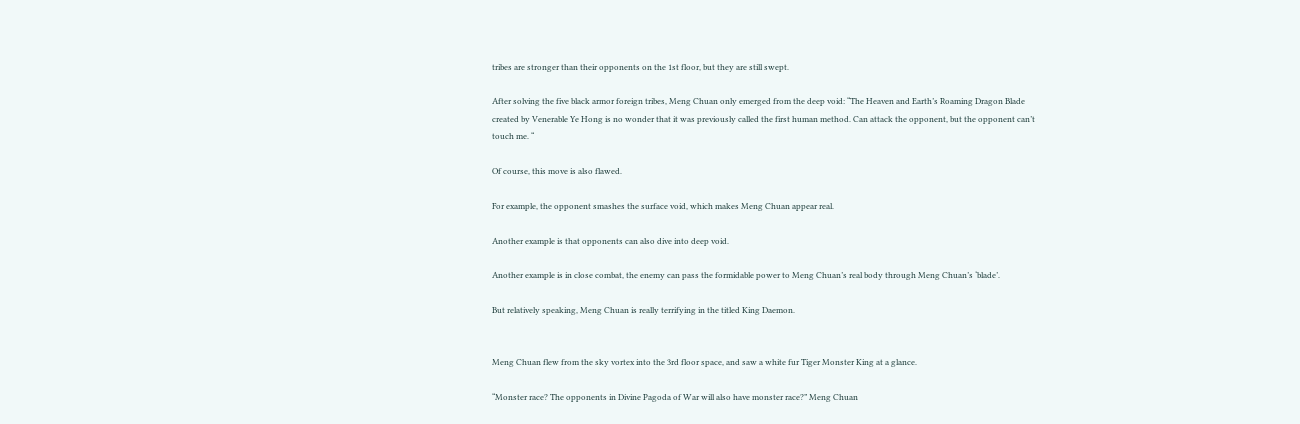tribes are stronger than their opponents on the 1st floor, but they are still swept.

After solving the five black armor foreign tribes, Meng Chuan only emerged from the deep void: “The Heaven and Earth’s Roaming Dragon Blade created by Venerable Ye Hong is no wonder that it was previously called the first human method. Can attack the opponent, but the opponent can’t touch me. “

Of course, this move is also flawed.

For example, the opponent smashes the surface void, which makes Meng Chuan appear real.

Another example is that opponents can also dive into deep void.

Another example is in close combat, the enemy can pass the formidable power to Meng Chuan’s real body through Meng Chuan’s ‘blade’.

But relatively speaking, Meng Chuan is really terrifying in the titled King Daemon.


Meng Chuan flew from the sky vortex into the 3rd floor space, and saw a white fur Tiger Monster King at a glance.

“Monster race? The opponents in Divine Pagoda of War will also have monster race?” Meng Chuan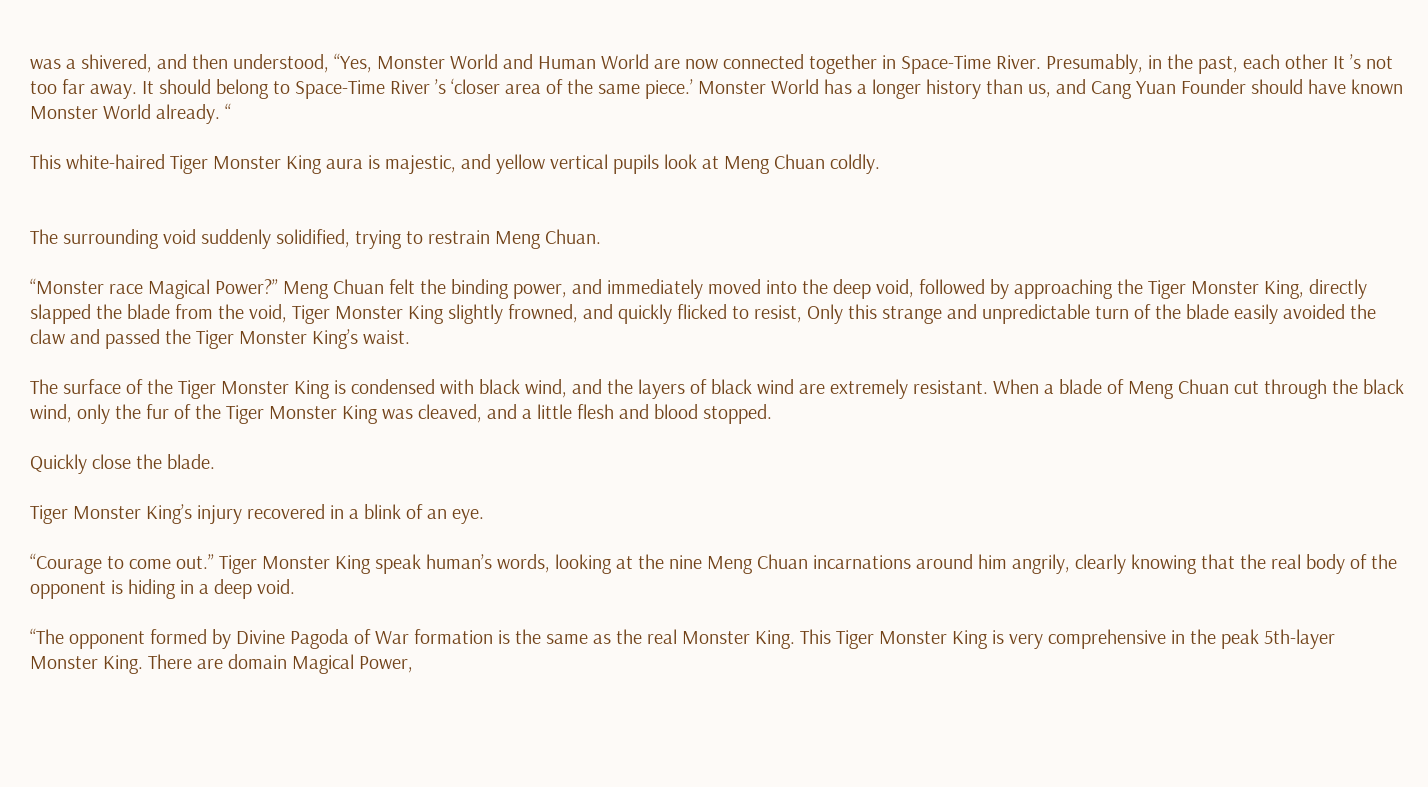was a shivered, and then understood, “Yes, Monster World and Human World are now connected together in Space-Time River. Presumably, in the past, each other It ’s not too far away. It should belong to Space-Time River ’s ‘closer area of the same piece.’ Monster World has a longer history than us, and Cang Yuan Founder should have known Monster World already. “

This white-haired Tiger Monster King aura is majestic, and yellow vertical pupils look at Meng Chuan coldly.


The surrounding void suddenly solidified, trying to restrain Meng Chuan.

“Monster race Magical Power?” Meng Chuan felt the binding power, and immediately moved into the deep void, followed by approaching the Tiger Monster King, directly slapped the blade from the void, Tiger Monster King slightly frowned, and quickly flicked to resist, Only this strange and unpredictable turn of the blade easily avoided the claw and passed the Tiger Monster King’s waist.

The surface of the Tiger Monster King is condensed with black wind, and the layers of black wind are extremely resistant. When a blade of Meng Chuan cut through the black wind, only the fur of the Tiger Monster King was cleaved, and a little flesh and blood stopped.

Quickly close the blade.

Tiger Monster King’s injury recovered in a blink of an eye.

“Courage to come out.” Tiger Monster King speak human’s words, looking at the nine Meng Chuan incarnations around him angrily, clearly knowing that the real body of the opponent is hiding in a deep void.

“The opponent formed by Divine Pagoda of War formation is the same as the real Monster King. This Tiger Monster King is very comprehensive in the peak 5th-layer Monster King. There are domain Magical Power,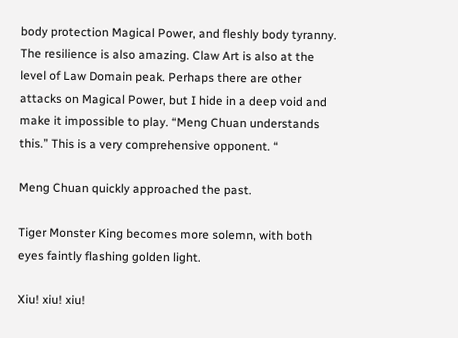body protection Magical Power, and fleshly body tyranny. The resilience is also amazing. Claw Art is also at the level of Law Domain peak. Perhaps there are other attacks on Magical Power, but I hide in a deep void and make it impossible to play. “Meng Chuan understands this.” This is a very comprehensive opponent. “

Meng Chuan quickly approached the past.

Tiger Monster King becomes more solemn, with both eyes faintly flashing golden light.

Xiu! xiu! xiu!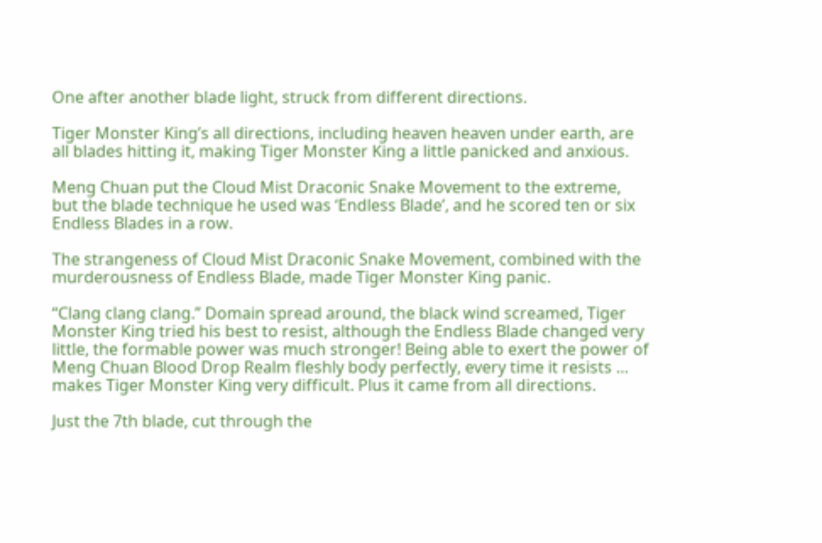One after another blade light, struck from different directions.

Tiger Monster King’s all directions, including heaven heaven under earth, are all blades hitting it, making Tiger Monster King a little panicked and anxious.

Meng Chuan put the Cloud Mist Draconic Snake Movement to the extreme, but the blade technique he used was ‘Endless Blade’, and he scored ten or six Endless Blades in a row.

The strangeness of Cloud Mist Draconic Snake Movement, combined with the murderousness of Endless Blade, made Tiger Monster King panic.

“Clang clang clang.” Domain spread around, the black wind screamed, Tiger Monster King tried his best to resist, although the Endless Blade changed very little, the formable power was much stronger! Being able to exert the power of Meng Chuan Blood Drop Realm fleshly body perfectly, every time it resists … makes Tiger Monster King very difficult. Plus it came from all directions.

Just the 7th blade, cut through the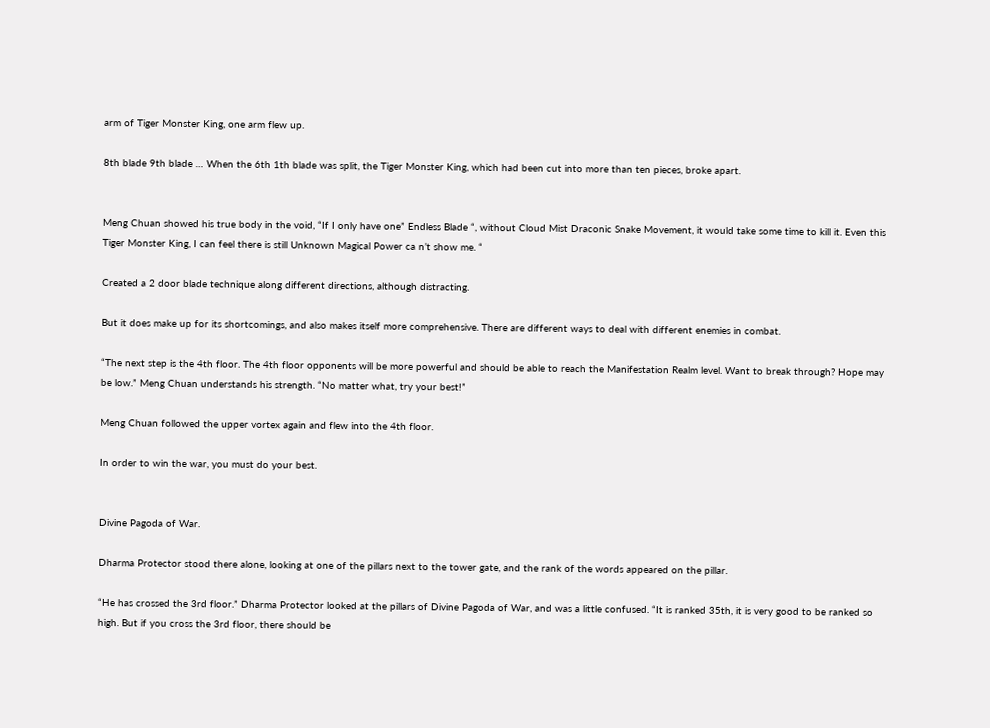arm of Tiger Monster King, one arm flew up.

8th blade 9th blade … When the 6th 1th blade was split, the Tiger Monster King, which had been cut into more than ten pieces, broke apart.


Meng Chuan showed his true body in the void, “If I only have one” Endless Blade “, without Cloud Mist Draconic Snake Movement, it would take some time to kill it. Even this Tiger Monster King, I can feel there is still Unknown Magical Power ca n’t show me. “

Created a 2 door blade technique along different directions, although distracting.

But it does make up for its shortcomings, and also makes itself more comprehensive. There are different ways to deal with different enemies in combat.

“The next step is the 4th floor. The 4th floor opponents will be more powerful and should be able to reach the Manifestation Realm level. Want to break through? Hope may be low.” Meng Chuan understands his strength. “No matter what, try your best!”

Meng Chuan followed the upper vortex again and flew into the 4th floor.

In order to win the war, you must do your best.


Divine Pagoda of War.

Dharma Protector stood there alone, looking at one of the pillars next to the tower gate, and the rank of the words appeared on the pillar.

“He has crossed the 3rd floor.” Dharma Protector looked at the pillars of Divine Pagoda of War, and was a little confused. “It is ranked 35th, it is very good to be ranked so high. But if you cross the 3rd floor, there should be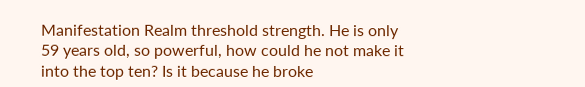Manifestation Realm threshold strength. He is only 59 years old, so powerful, how could he not make it into the top ten? Is it because he broke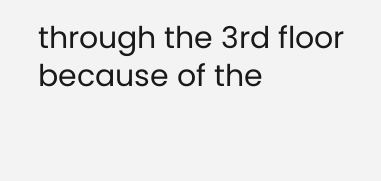through the 3rd floor because of the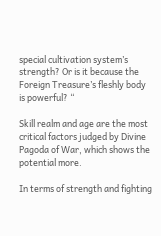special cultivation system’s strength? Or is it because the Foreign Treasure’s fleshly body is powerful? “

Skill realm and age are the most critical factors judged by Divine Pagoda of War, which shows the potential more.

In terms of strength and fighting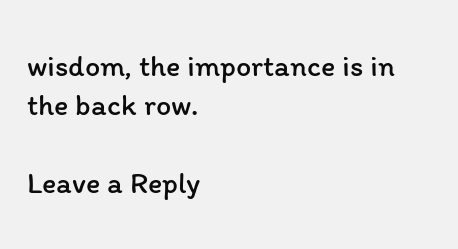wisdom, the importance is in the back row.

Leave a Reply